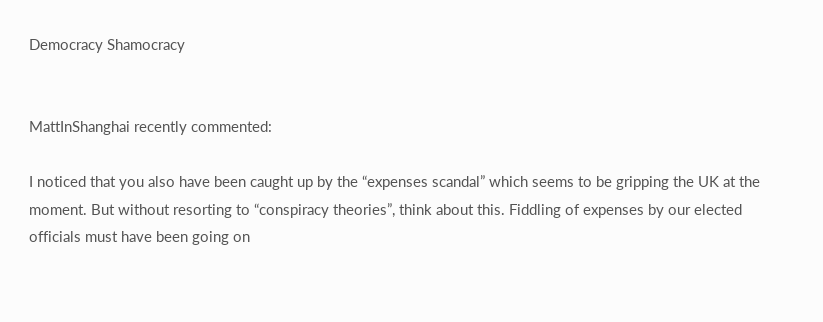Democracy Shamocracy


MattInShanghai recently commented:

I noticed that you also have been caught up by the “expenses scandal” which seems to be gripping the UK at the moment. But without resorting to “conspiracy theories”, think about this. Fiddling of expenses by our elected officials must have been going on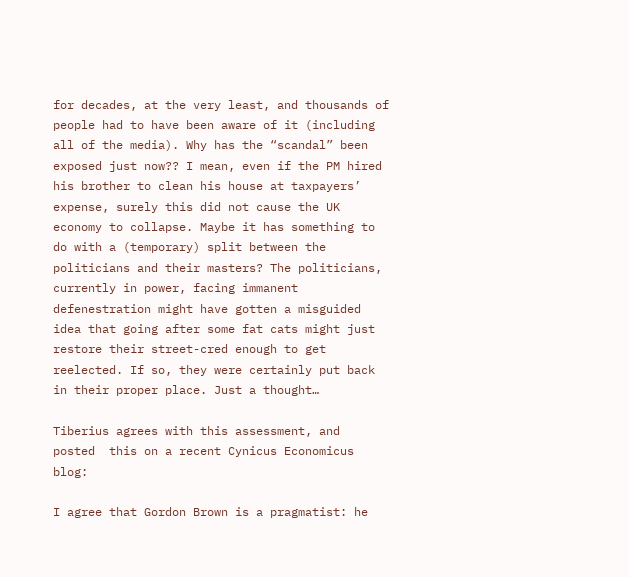for decades, at the very least, and thousands of people had to have been aware of it (including all of the media). Why has the “scandal” been exposed just now?? I mean, even if the PM hired his brother to clean his house at taxpayers’ expense, surely this did not cause the UK economy to collapse. Maybe it has something to do with a (temporary) split between the politicians and their masters? The politicians, currently in power, facing immanent defenestration might have gotten a misguided idea that going after some fat cats might just restore their street-cred enough to get reelected. If so, they were certainly put back in their proper place. Just a thought…

Tiberius agrees with this assessment, and  posted  this on a recent Cynicus Economicus blog:

I agree that Gordon Brown is a pragmatist: he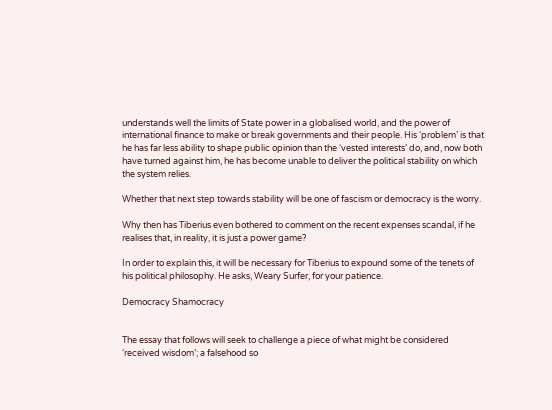understands well the limits of State power in a globalised world, and the power of international finance to make or break governments and their people. His ‘problem’ is that he has far less ability to shape public opinion than the ‘vested interests’ do, and, now both have turned against him, he has become unable to deliver the political stability on which the system relies.

Whether that next step towards stability will be one of fascism or democracy is the worry.

Why then has Tiberius even bothered to comment on the recent expenses scandal, if he realises that, in reality, it is just a power game?

In order to explain this, it will be necessary for Tiberius to expound some of the tenets of his political philosophy. He asks, Weary Surfer, for your patience.

Democracy Shamocracy


The essay that follows will seek to challenge a piece of what might be considered ‘received wisdom’; a falsehood so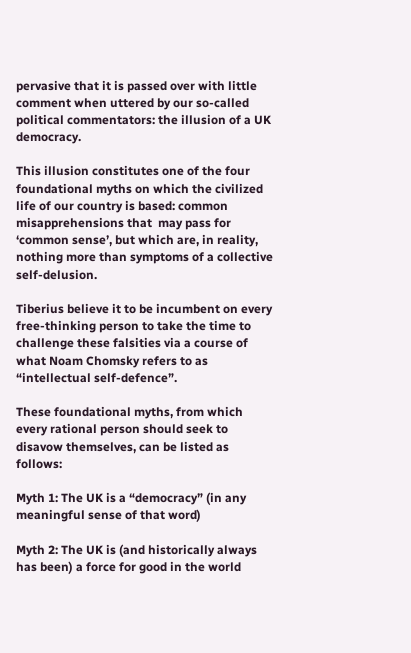pervasive that it is passed over with little comment when uttered by our so-called political commentators: the illusion of a UK democracy.

This illusion constitutes one of the four foundational myths on which the civilized life of our country is based: common misapprehensions that  may pass for ‘common sense’, but which are, in reality, nothing more than symptoms of a collective self-delusion.

Tiberius believe it to be incumbent on every free-thinking person to take the time to challenge these falsities via a course of what Noam Chomsky refers to as “intellectual self-defence”.

These foundational myths, from which every rational person should seek to disavow themselves, can be listed as follows:

Myth 1: The UK is a “democracy” (in any meaningful sense of that word)

Myth 2: The UK is (and historically always has been) a force for good in the world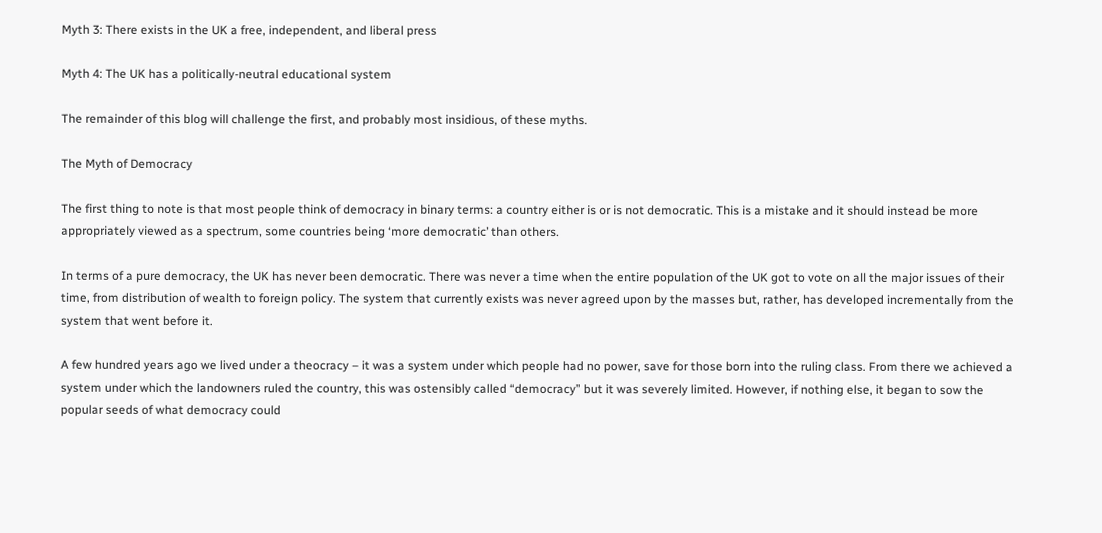Myth 3: There exists in the UK a free, independent, and liberal press

Myth 4: The UK has a politically-neutral educational system

The remainder of this blog will challenge the first, and probably most insidious, of these myths.

The Myth of Democracy

The first thing to note is that most people think of democracy in binary terms: a country either is or is not democratic. This is a mistake and it should instead be more appropriately viewed as a spectrum, some countries being ‘more democratic’ than others.

In terms of a pure democracy, the UK has never been democratic. There was never a time when the entire population of the UK got to vote on all the major issues of their time, from distribution of wealth to foreign policy. The system that currently exists was never agreed upon by the masses but, rather, has developed incrementally from the system that went before it.

A few hundred years ago we lived under a theocracy – it was a system under which people had no power, save for those born into the ruling class. From there we achieved a system under which the landowners ruled the country, this was ostensibly called “democracy” but it was severely limited. However, if nothing else, it began to sow the popular seeds of what democracy could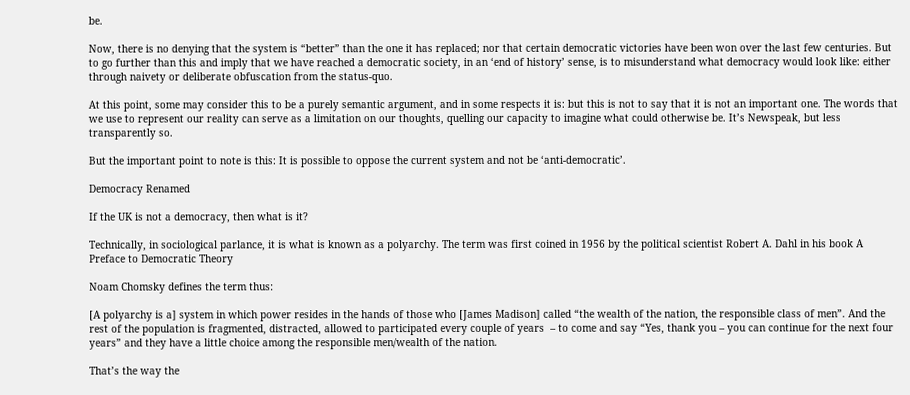be.

Now, there is no denying that the system is “better” than the one it has replaced; nor that certain democratic victories have been won over the last few centuries. But to go further than this and imply that we have reached a democratic society, in an ‘end of history’ sense, is to misunderstand what democracy would look like: either through naivety or deliberate obfuscation from the status-quo.

At this point, some may consider this to be a purely semantic argument, and in some respects it is: but this is not to say that it is not an important one. The words that we use to represent our reality can serve as a limitation on our thoughts, quelling our capacity to imagine what could otherwise be. It’s Newspeak, but less transparently so.

But the important point to note is this: It is possible to oppose the current system and not be ‘anti-democratic’.

Democracy Renamed

If the UK is not a democracy, then what is it?

Technically, in sociological parlance, it is what is known as a polyarchy. The term was first coined in 1956 by the political scientist Robert A. Dahl in his book A Preface to Democratic Theory

Noam Chomsky defines the term thus:

[A polyarchy is a] system in which power resides in the hands of those who [James Madison] called “the wealth of the nation, the responsible class of men”. And the rest of the population is fragmented, distracted, allowed to participated every couple of years  – to come and say “Yes, thank you – you can continue for the next four years” and they have a little choice among the responsible men/wealth of the nation.

That’s the way the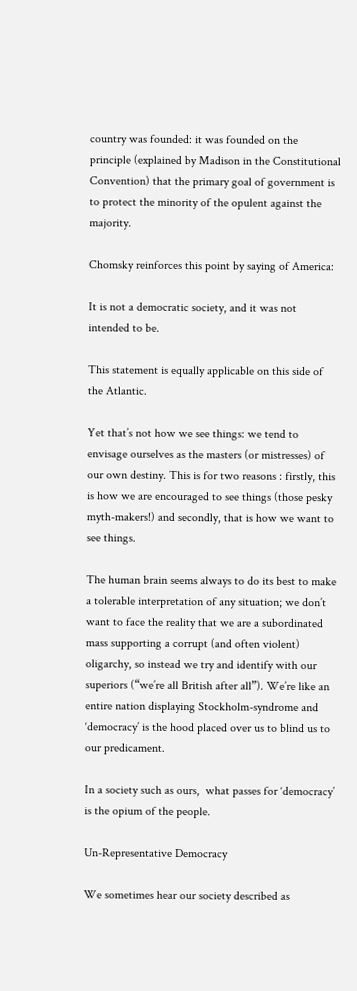country was founded: it was founded on the principle (explained by Madison in the Constitutional Convention) that the primary goal of government is to protect the minority of the opulent against the majority.

Chomsky reinforces this point by saying of America:

It is not a democratic society, and it was not intended to be.

This statement is equally applicable on this side of the Atlantic.

Yet that’s not how we see things: we tend to envisage ourselves as the masters (or mistresses) of our own destiny. This is for two reasons : firstly, this is how we are encouraged to see things (those pesky myth-makers!) and secondly, that is how we want to see things.

The human brain seems always to do its best to make a tolerable interpretation of any situation; we don’t want to face the reality that we are a subordinated mass supporting a corrupt (and often violent) oligarchy, so instead we try and identify with our superiors (“we’re all British after all”). We’re like an entire nation displaying Stockholm-syndrome and ‘democracy’ is the hood placed over us to blind us to our predicament.

In a society such as ours,  what passes for ‘democracy’ is the opium of the people.

Un-Representative Democracy

We sometimes hear our society described as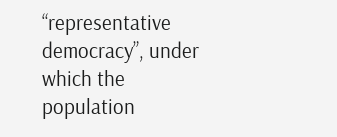“representative democracy”, under which the population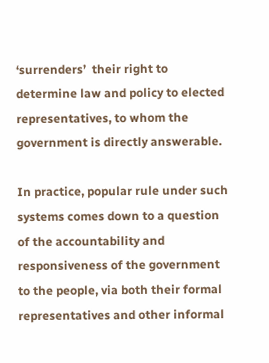‘surrenders’  their right to determine law and policy to elected representatives, to whom the government is directly answerable.

In practice, popular rule under such systems comes down to a question of the accountability and responsiveness of the government to the people, via both their formal representatives and other informal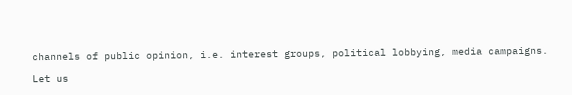channels of public opinion, i.e. interest groups, political lobbying, media campaigns.

Let us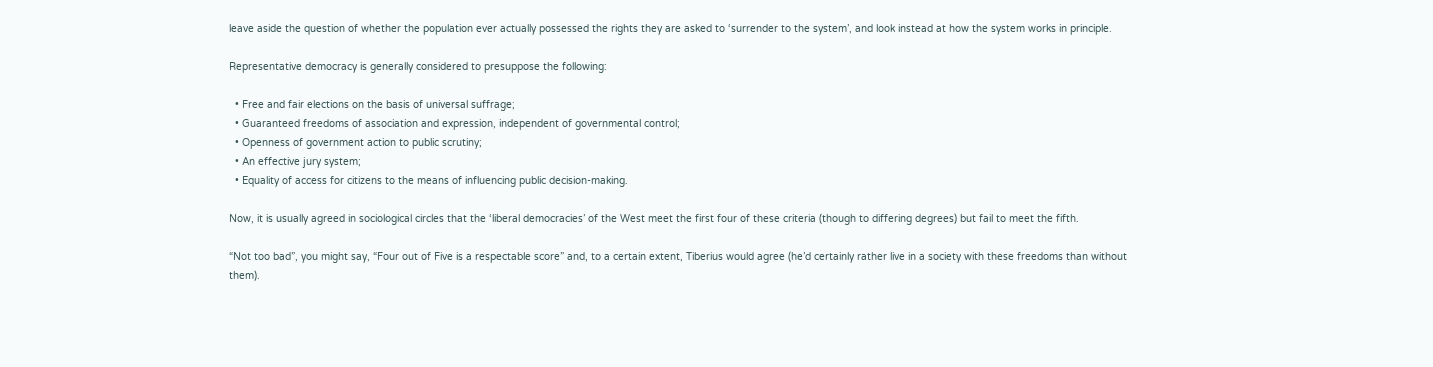leave aside the question of whether the population ever actually possessed the rights they are asked to ‘surrender to the system’, and look instead at how the system works in principle.

Representative democracy is generally considered to presuppose the following:

  • Free and fair elections on the basis of universal suffrage;
  • Guaranteed freedoms of association and expression, independent of governmental control;
  • Openness of government action to public scrutiny;
  • An effective jury system;
  • Equality of access for citizens to the means of influencing public decision-making.

Now, it is usually agreed in sociological circles that the ‘liberal democracies’ of the West meet the first four of these criteria (though to differing degrees) but fail to meet the fifth.

“Not too bad”, you might say, “Four out of Five is a respectable score” and, to a certain extent, Tiberius would agree (he’d certainly rather live in a society with these freedoms than without them).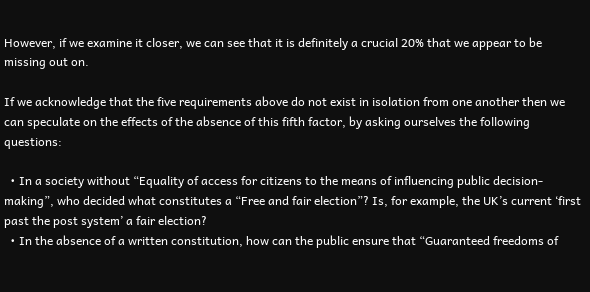However, if we examine it closer, we can see that it is definitely a crucial 20% that we appear to be missing out on.

If we acknowledge that the five requirements above do not exist in isolation from one another then we can speculate on the effects of the absence of this fifth factor, by asking ourselves the following questions:

  • In a society without “Equality of access for citizens to the means of influencing public decision-making”, who decided what constitutes a “Free and fair election”? Is, for example, the UK’s current ‘first past the post system’ a fair election?
  • In the absence of a written constitution, how can the public ensure that “Guaranteed freedoms of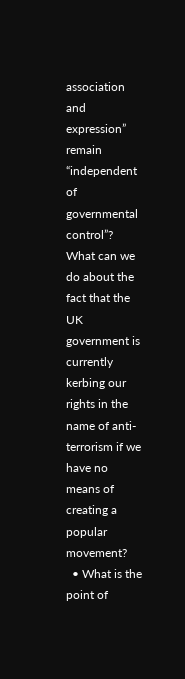association and expression” remain “independent of governmental control”? What can we do about the fact that the UK government is currently kerbing our rights in the name of anti-terrorism if we have no means of creating a popular movement?
  • What is the point of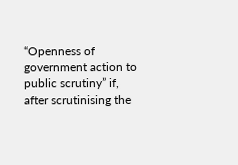“Openness of government action to public scrutiny” if, after scrutinising the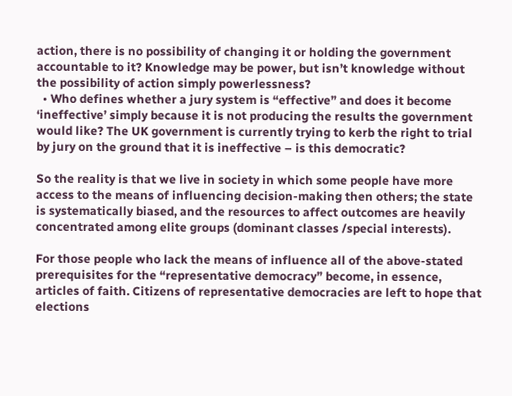action, there is no possibility of changing it or holding the government accountable to it? Knowledge may be power, but isn’t knowledge without the possibility of action simply powerlessness?
  • Who defines whether a jury system is “effective” and does it become ‘ineffective’ simply because it is not producing the results the government would like? The UK government is currently trying to kerb the right to trial by jury on the ground that it is ineffective – is this democratic?

So the reality is that we live in society in which some people have more access to the means of influencing decision-making then others; the state is systematically biased, and the resources to affect outcomes are heavily concentrated among elite groups (dominant classes /special interests).

For those people who lack the means of influence all of the above-stated prerequisites for the “representative democracy” become, in essence, articles of faith. Citizens of representative democracies are left to hope that elections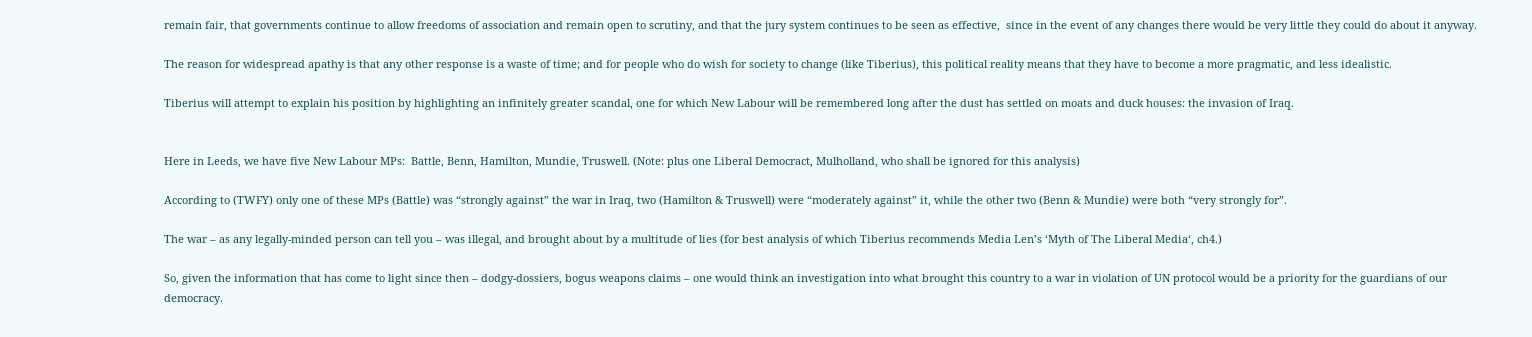remain fair, that governments continue to allow freedoms of association and remain open to scrutiny, and that the jury system continues to be seen as effective,  since in the event of any changes there would be very little they could do about it anyway.

The reason for widespread apathy is that any other response is a waste of time; and for people who do wish for society to change (like Tiberius), this political reality means that they have to become a more pragmatic, and less idealistic.

Tiberius will attempt to explain his position by highlighting an infinitely greater scandal, one for which New Labour will be remembered long after the dust has settled on moats and duck houses: the invasion of Iraq.


Here in Leeds, we have five New Labour MPs:  Battle, Benn, Hamilton, Mundie, Truswell. (Note: plus one Liberal Democract, Mulholland, who shall be ignored for this analysis)

According to (TWFY) only one of these MPs (Battle) was “strongly against” the war in Iraq, two (Hamilton & Truswell) were “moderately against” it, while the other two (Benn & Mundie) were both “very strongly for”.

The war – as any legally-minded person can tell you – was illegal, and brought about by a multitude of lies (for best analysis of which Tiberius recommends Media Len’s ‘Myth of The Liberal Media‘, ch4.)

So, given the information that has come to light since then – dodgy-dossiers, bogus weapons claims – one would think an investigation into what brought this country to a war in violation of UN protocol would be a priority for the guardians of our democracy.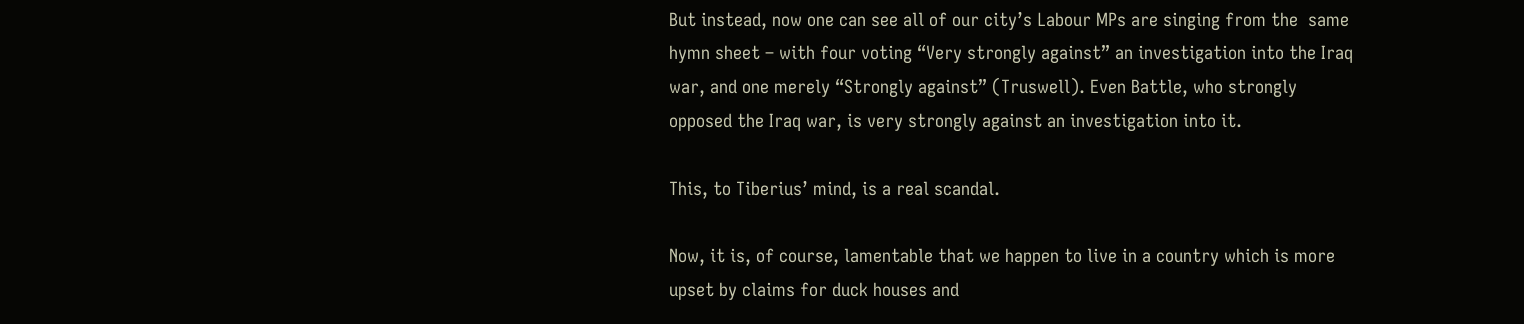But instead, now one can see all of our city’s Labour MPs are singing from the  same hymn sheet – with four voting “Very strongly against” an investigation into the Iraq war, and one merely “Strongly against” (Truswell). Even Battle, who strongly opposed the Iraq war, is very strongly against an investigation into it.

This, to Tiberius’ mind, is a real scandal.

Now, it is, of course, lamentable that we happen to live in a country which is more upset by claims for duck houses and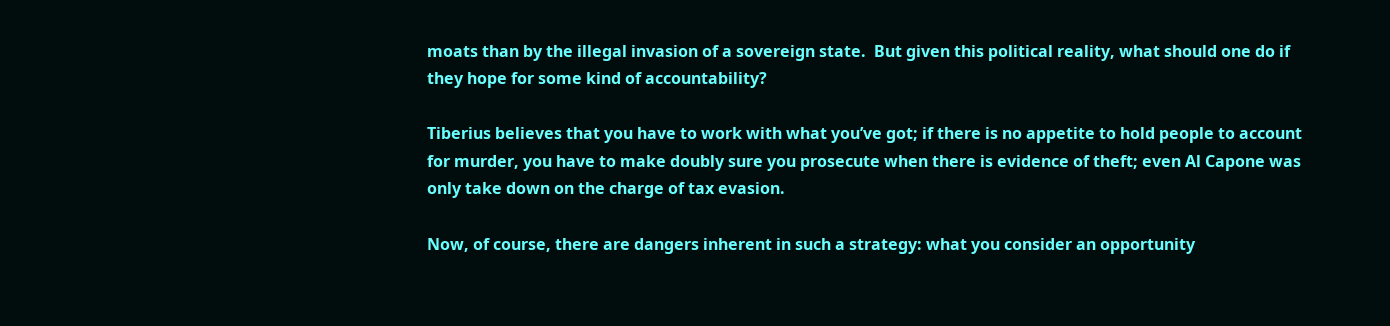moats than by the illegal invasion of a sovereign state.  But given this political reality, what should one do if they hope for some kind of accountability?

Tiberius believes that you have to work with what you’ve got; if there is no appetite to hold people to account for murder, you have to make doubly sure you prosecute when there is evidence of theft; even Al Capone was only take down on the charge of tax evasion.

Now, of course, there are dangers inherent in such a strategy: what you consider an opportunity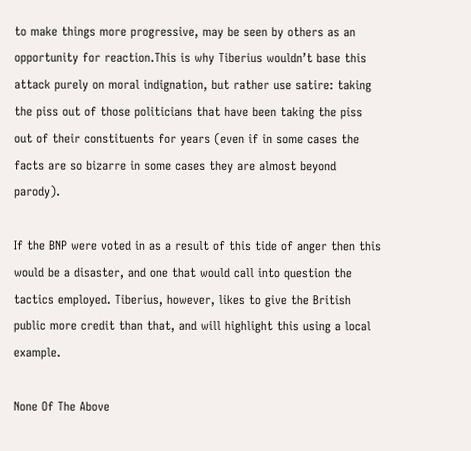to make things more progressive, may be seen by others as an opportunity for reaction.This is why Tiberius wouldn’t base this attack purely on moral indignation, but rather use satire: taking the piss out of those politicians that have been taking the piss out of their constituents for years (even if in some cases the facts are so bizarre in some cases they are almost beyond parody).

If the BNP were voted in as a result of this tide of anger then this would be a disaster, and one that would call into question the tactics employed. Tiberius, however, likes to give the British public more credit than that, and will highlight this using a local example.

None Of The Above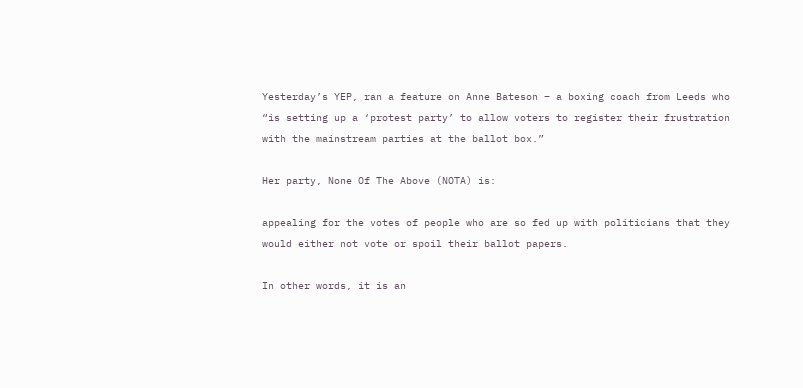Yesterday’s YEP, ran a feature on Anne Bateson – a boxing coach from Leeds who “is setting up a ‘protest party’ to allow voters to register their frustration with the mainstream parties at the ballot box.”

Her party, None Of The Above (NOTA) is:

appealing for the votes of people who are so fed up with politicians that they would either not vote or spoil their ballot papers.

In other words, it is an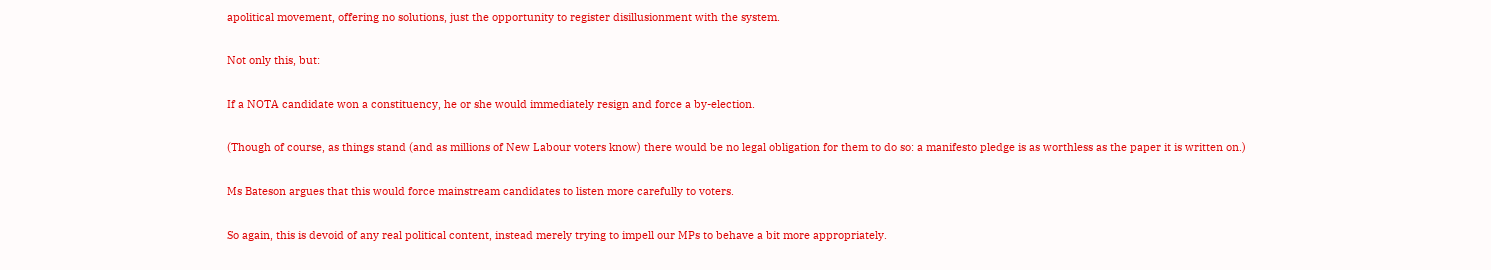apolitical movement, offering no solutions, just the opportunity to register disillusionment with the system.

Not only this, but:

If a NOTA candidate won a constituency, he or she would immediately resign and force a by-election.

(Though of course, as things stand (and as millions of New Labour voters know) there would be no legal obligation for them to do so: a manifesto pledge is as worthless as the paper it is written on.)

Ms Bateson argues that this would force mainstream candidates to listen more carefully to voters.

So again, this is devoid of any real political content, instead merely trying to impell our MPs to behave a bit more appropriately.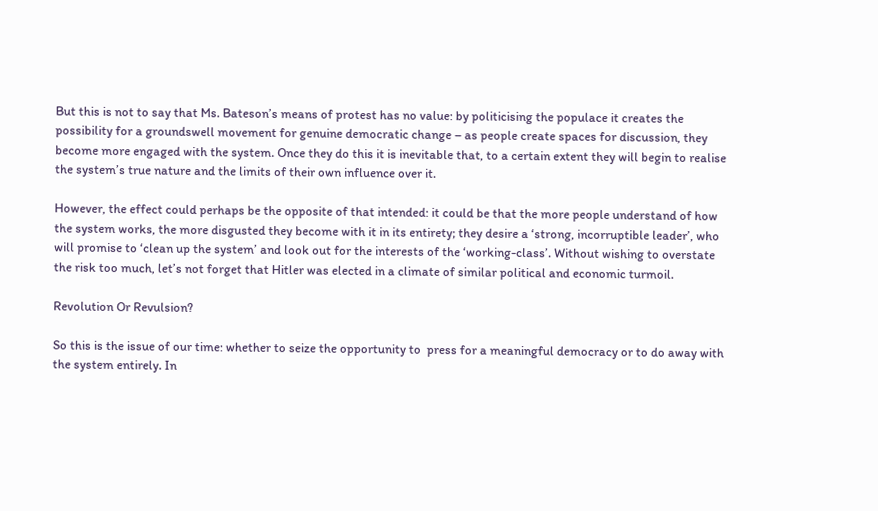But this is not to say that Ms. Bateson’s means of protest has no value: by politicising the populace it creates the possibility for a groundswell movement for genuine democratic change – as people create spaces for discussion, they become more engaged with the system. Once they do this it is inevitable that, to a certain extent they will begin to realise the system’s true nature and the limits of their own influence over it.

However, the effect could perhaps be the opposite of that intended: it could be that the more people understand of how the system works, the more disgusted they become with it in its entirety; they desire a ‘strong, incorruptible leader’, who will promise to ‘clean up the system’ and look out for the interests of the ‘working-class’. Without wishing to overstate the risk too much, let’s not forget that Hitler was elected in a climate of similar political and economic turmoil.

Revolution Or Revulsion?

So this is the issue of our time: whether to seize the opportunity to  press for a meaningful democracy or to do away with the system entirely. In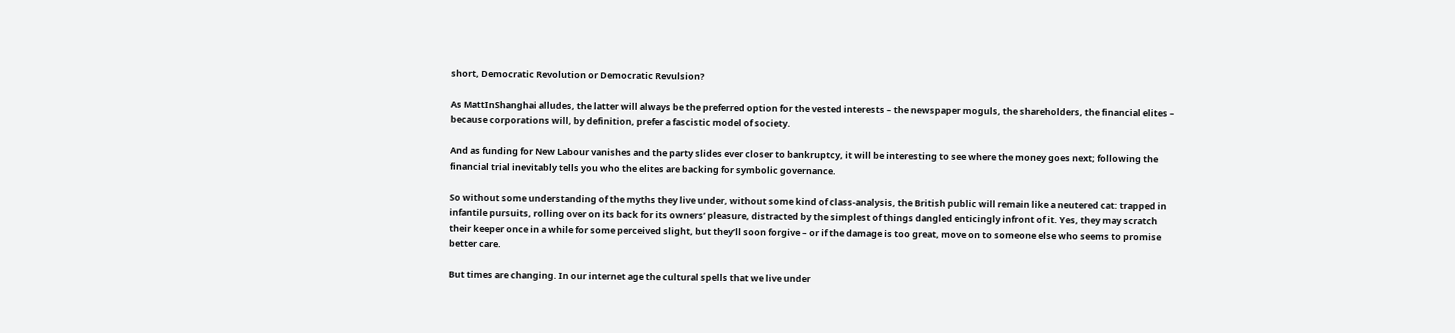short, Democratic Revolution or Democratic Revulsion?

As MattInShanghai alludes, the latter will always be the preferred option for the vested interests – the newspaper moguls, the shareholders, the financial elites – because corporations will, by definition, prefer a fascistic model of society.

And as funding for New Labour vanishes and the party slides ever closer to bankruptcy, it will be interesting to see where the money goes next; following the financial trial inevitably tells you who the elites are backing for symbolic governance.

So without some understanding of the myths they live under, without some kind of class-analysis, the British public will remain like a neutered cat: trapped in infantile pursuits, rolling over on its back for its owners’ pleasure, distracted by the simplest of things dangled enticingly infront of it. Yes, they may scratch their keeper once in a while for some perceived slight, but they’ll soon forgive – or if the damage is too great, move on to someone else who seems to promise better care.

But times are changing. In our internet age the cultural spells that we live under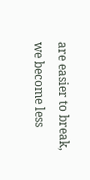are easier to break, we become less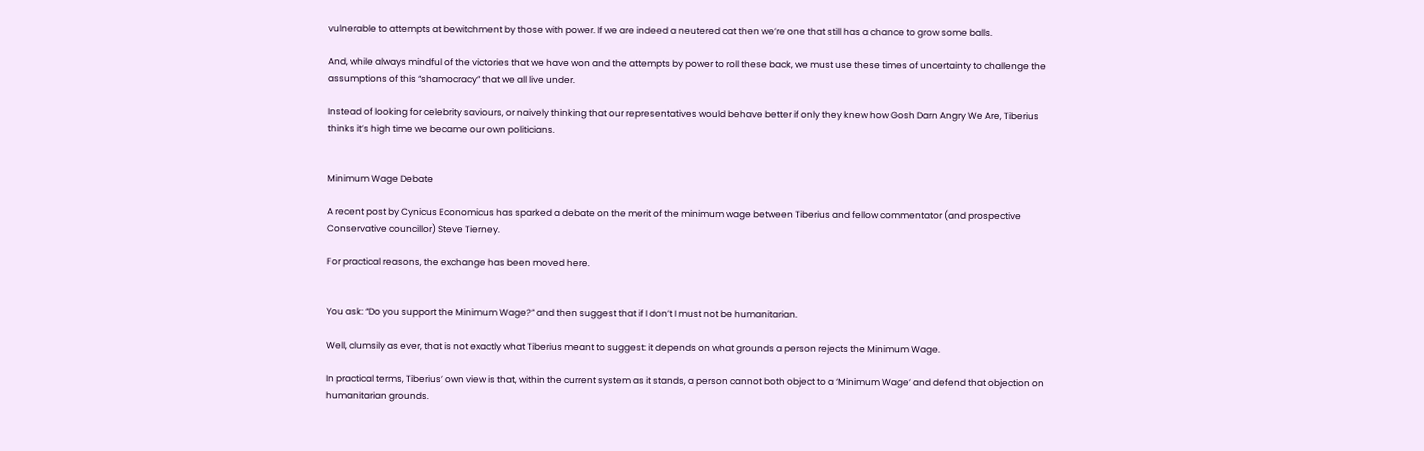vulnerable to attempts at bewitchment by those with power. If we are indeed a neutered cat then we’re one that still has a chance to grow some balls.

And, while always mindful of the victories that we have won and the attempts by power to roll these back, we must use these times of uncertainty to challenge the assumptions of this “shamocracy” that we all live under.

Instead of looking for celebrity saviours, or naively thinking that our representatives would behave better if only they knew how Gosh Darn Angry We Are, Tiberius thinks it’s high time we became our own politicians.


Minimum Wage Debate

A recent post by Cynicus Economicus has sparked a debate on the merit of the minimum wage between Tiberius and fellow commentator (and prospective Conservative councillor) Steve Tierney.

For practical reasons, the exchange has been moved here.


You ask: “Do you support the Minimum Wage?” and then suggest that if I don’t I must not be humanitarian.

Well, clumsily as ever, that is not exactly what Tiberius meant to suggest: it depends on what grounds a person rejects the Minimum Wage.

In practical terms, Tiberius’ own view is that, within the current system as it stands, a person cannot both object to a ‘Minimum Wage’ and defend that objection on humanitarian grounds.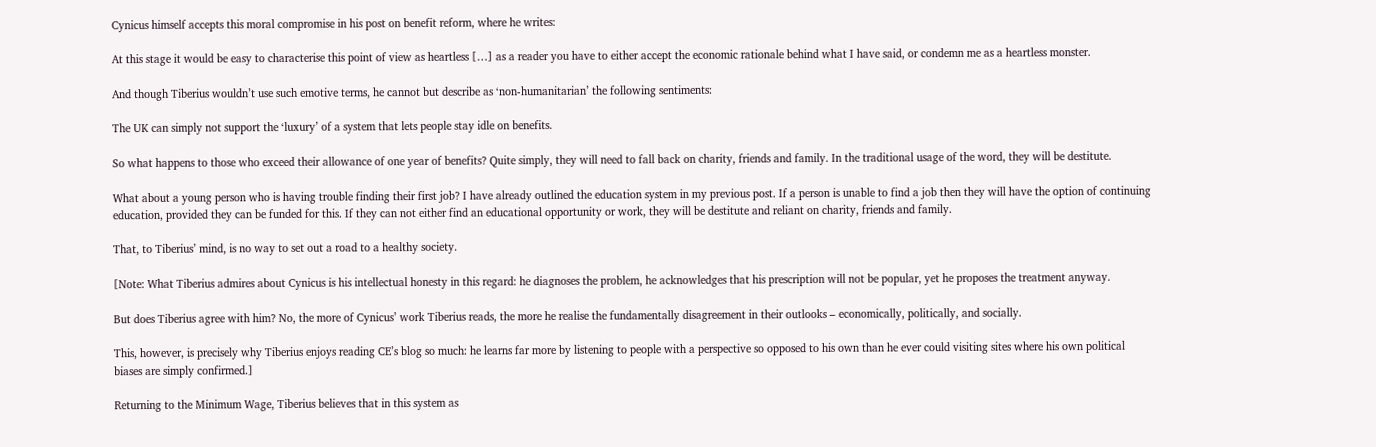Cynicus himself accepts this moral compromise in his post on benefit reform, where he writes:

At this stage it would be easy to characterise this point of view as heartless […] as a reader you have to either accept the economic rationale behind what I have said, or condemn me as a heartless monster.

And though Tiberius wouldn’t use such emotive terms, he cannot but describe as ‘non-humanitarian’ the following sentiments:

The UK can simply not support the ‘luxury’ of a system that lets people stay idle on benefits.

So what happens to those who exceed their allowance of one year of benefits? Quite simply, they will need to fall back on charity, friends and family. In the traditional usage of the word, they will be destitute.

What about a young person who is having trouble finding their first job? I have already outlined the education system in my previous post. If a person is unable to find a job then they will have the option of continuing education, provided they can be funded for this. If they can not either find an educational opportunity or work, they will be destitute and reliant on charity, friends and family.

That, to Tiberius’ mind, is no way to set out a road to a healthy society.

[Note: What Tiberius admires about Cynicus is his intellectual honesty in this regard: he diagnoses the problem, he acknowledges that his prescription will not be popular, yet he proposes the treatment anyway.

But does Tiberius agree with him? No, the more of Cynicus’ work Tiberius reads, the more he realise the fundamentally disagreement in their outlooks – economically, politically, and socially.

This, however, is precisely why Tiberius enjoys reading CE’s blog so much: he learns far more by listening to people with a perspective so opposed to his own than he ever could visiting sites where his own political biases are simply confirmed.]

Returning to the Minimum Wage, Tiberius believes that in this system as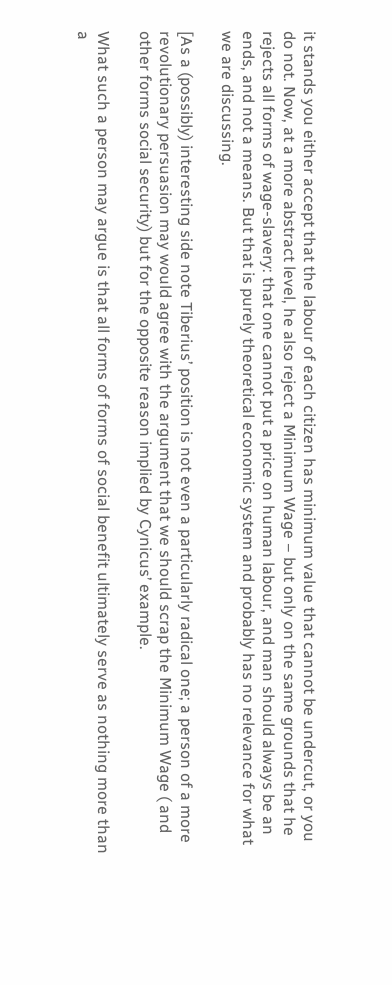it stands you either accept that the labour of each citizen has minimum value that cannot be undercut, or you do not. Now, at a more abstract level, he also reject a Minimum Wage – but only on the same grounds that he rejects all forms of wage-slavery: that one cannot put a price on human labour, and man should always be an ends, and not a means. But that is purely theoretical economic system and probably has no relevance for what we are discussing.

[As a (possibly) interesting side note Tiberius’ position is not even a particularly radical one; a person of a more revolutionary persuasion may would agree with the argument that we should scrap the Minimum Wage ( and other forms social security) but for the opposite reason implied by Cynicus’ example.

What such a person may argue is that all forms of forms of social benefit ultimately serve as nothing more than a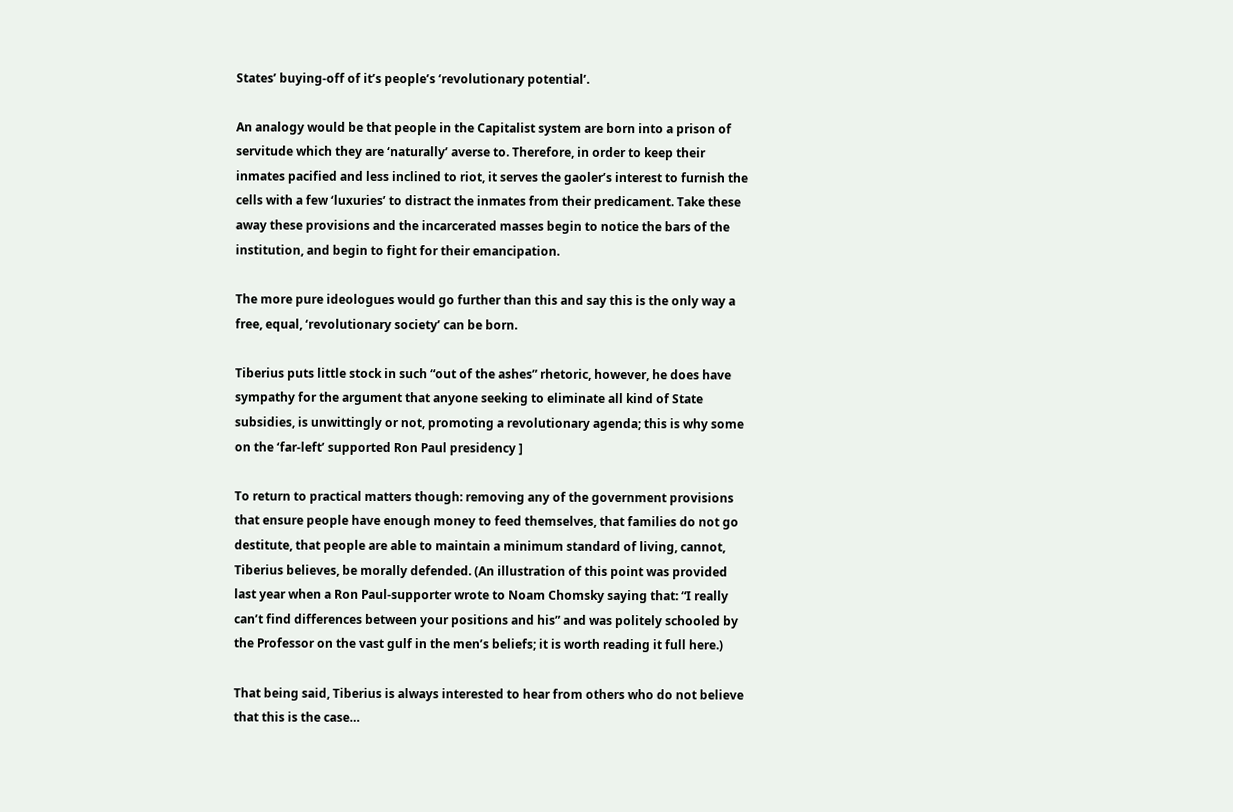States’ buying-off of it’s people’s ‘revolutionary potential’.

An analogy would be that people in the Capitalist system are born into a prison of servitude which they are ‘naturally’ averse to. Therefore, in order to keep their inmates pacified and less inclined to riot, it serves the gaoler’s interest to furnish the cells with a few ‘luxuries’ to distract the inmates from their predicament. Take these away these provisions and the incarcerated masses begin to notice the bars of the institution, and begin to fight for their emancipation.

The more pure ideologues would go further than this and say this is the only way a free, equal, ‘revolutionary society’ can be born.

Tiberius puts little stock in such “out of the ashes” rhetoric, however, he does have sympathy for the argument that anyone seeking to eliminate all kind of State subsidies, is unwittingly or not, promoting a revolutionary agenda; this is why some on the ‘far-left’ supported Ron Paul presidency ]

To return to practical matters though: removing any of the government provisions that ensure people have enough money to feed themselves, that families do not go destitute, that people are able to maintain a minimum standard of living, cannot, Tiberius believes, be morally defended. (An illustration of this point was provided last year when a Ron Paul-supporter wrote to Noam Chomsky saying that: “I really can’t find differences between your positions and his” and was politely schooled by the Professor on the vast gulf in the men’s beliefs; it is worth reading it full here.)

That being said, Tiberius is always interested to hear from others who do not believe that this is the case…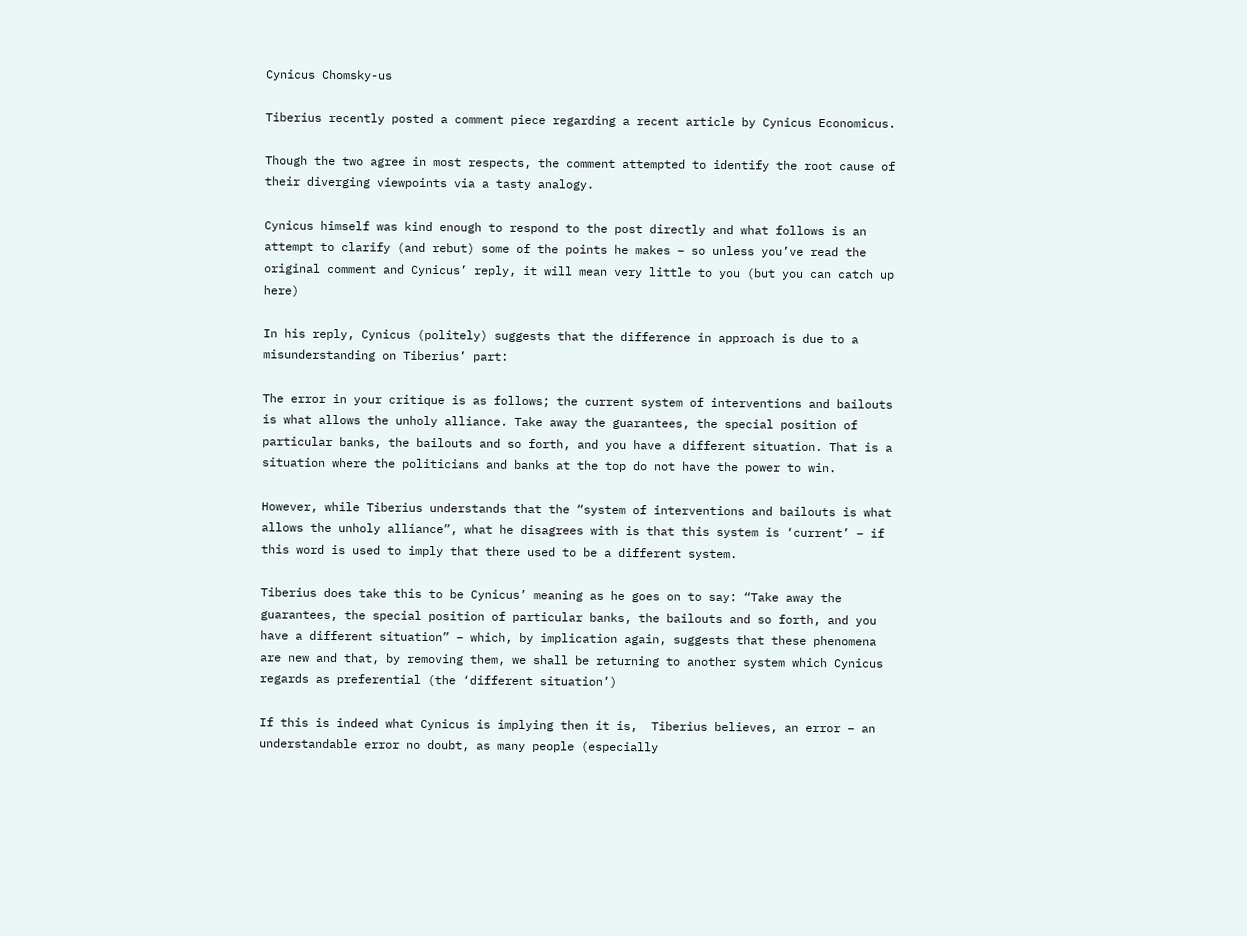Cynicus Chomsky-us

Tiberius recently posted a comment piece regarding a recent article by Cynicus Economicus.

Though the two agree in most respects, the comment attempted to identify the root cause of their diverging viewpoints via a tasty analogy.

Cynicus himself was kind enough to respond to the post directly and what follows is an attempt to clarify (and rebut) some of the points he makes – so unless you’ve read the original comment and Cynicus’ reply, it will mean very little to you (but you can catch up here)

In his reply, Cynicus (politely) suggests that the difference in approach is due to a misunderstanding on Tiberius’ part:

The error in your critique is as follows; the current system of interventions and bailouts is what allows the unholy alliance. Take away the guarantees, the special position of particular banks, the bailouts and so forth, and you have a different situation. That is a situation where the politicians and banks at the top do not have the power to win.

However, while Tiberius understands that the “system of interventions and bailouts is what allows the unholy alliance”, what he disagrees with is that this system is ‘current’ – if this word is used to imply that there used to be a different system.

Tiberius does take this to be Cynicus’ meaning as he goes on to say: “Take away the guarantees, the special position of particular banks, the bailouts and so forth, and you have a different situation” – which, by implication again, suggests that these phenomena are new and that, by removing them, we shall be returning to another system which Cynicus regards as preferential (the ‘different situation’)

If this is indeed what Cynicus is implying then it is,  Tiberius believes, an error – an understandable error no doubt, as many people (especially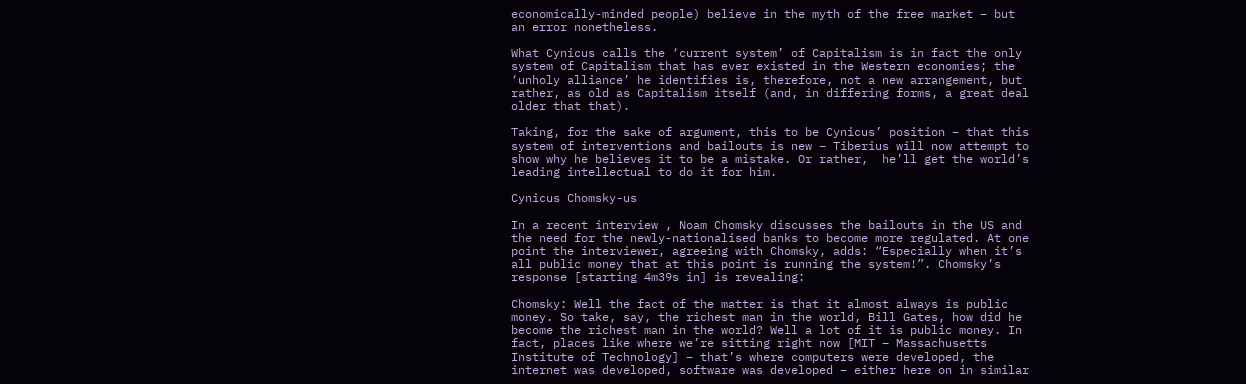economically-minded people) believe in the myth of the free market – but an error nonetheless.

What Cynicus calls the ‘current system’ of Capitalism is in fact the only system of Capitalism that has ever existed in the Western economies; the ‘unholy alliance’ he identifies is, therefore, not a new arrangement, but rather, as old as Capitalism itself (and, in differing forms, a great deal older that that).

Taking, for the sake of argument, this to be Cynicus’ position – that this system of interventions and bailouts is new – Tiberius will now attempt to show why he believes it to be a mistake. Or rather,  he’ll get the world’s leading intellectual to do it for him.

Cynicus Chomsky-us

In a recent interview , Noam Chomsky discusses the bailouts in the US and the need for the newly-nationalised banks to become more regulated. At one point the interviewer, agreeing with Chomsky, adds: “Especially when it’s all public money that at this point is running the system!”. Chomsky’s response [starting 4m39s in] is revealing:

Chomsky: Well the fact of the matter is that it almost always is public money. So take, say, the richest man in the world, Bill Gates, how did he become the richest man in the world? Well a lot of it is public money. In fact, places like where we’re sitting right now [MIT – Massachusetts Institute of Technology] – that’s where computers were developed, the internet was developed, software was developed – either here on in similar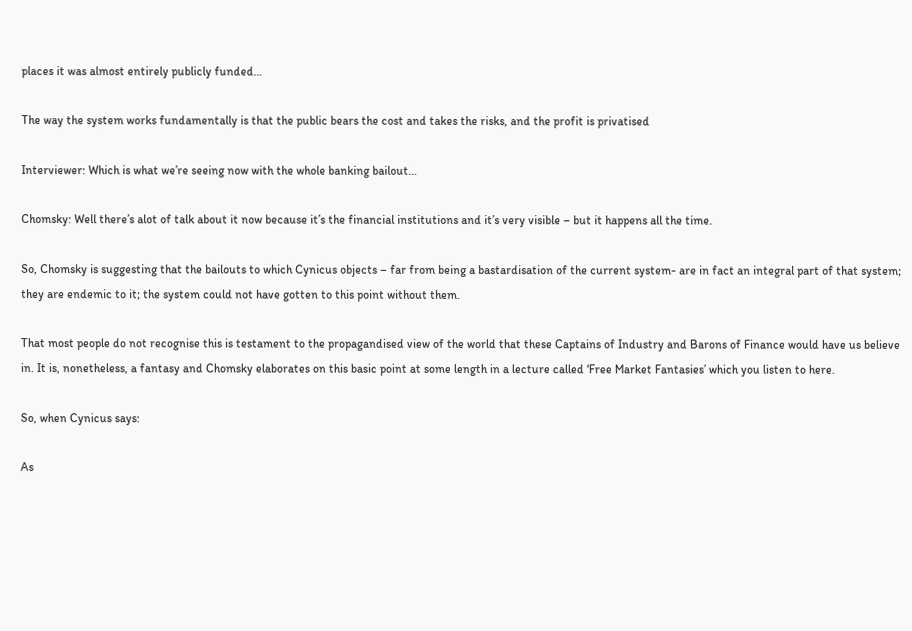places it was almost entirely publicly funded…

The way the system works fundamentally is that the public bears the cost and takes the risks, and the profit is privatised

Interviewer: Which is what we’re seeing now with the whole banking bailout…

Chomsky: Well there’s alot of talk about it now because it’s the financial institutions and it’s very visible – but it happens all the time.

So, Chomsky is suggesting that the bailouts to which Cynicus objects – far from being a bastardisation of the current system- are in fact an integral part of that system; they are endemic to it; the system could not have gotten to this point without them.

That most people do not recognise this is testament to the propagandised view of the world that these Captains of Industry and Barons of Finance would have us believe in. It is, nonetheless, a fantasy and Chomsky elaborates on this basic point at some length in a lecture called ‘Free Market Fantasies’ which you listen to here.

So, when Cynicus says:

As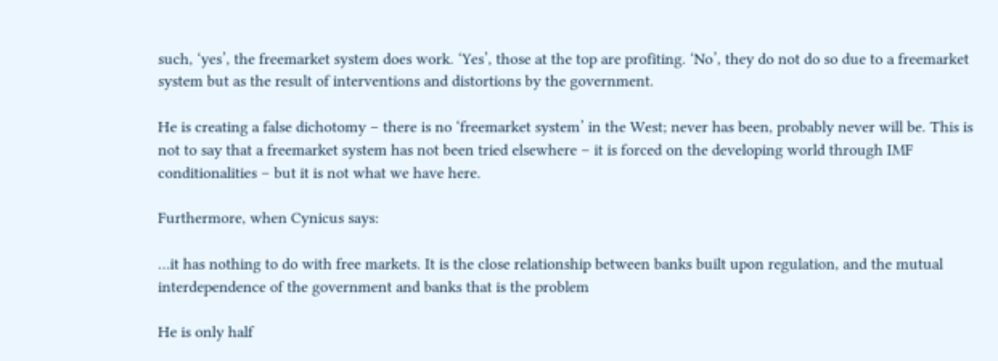such, ‘yes’, the freemarket system does work. ‘Yes’, those at the top are profiting. ‘No’, they do not do so due to a freemarket system but as the result of interventions and distortions by the government.

He is creating a false dichotomy – there is no ‘freemarket system’ in the West; never has been, probably never will be. This is not to say that a freemarket system has not been tried elsewhere – it is forced on the developing world through IMF conditionalities – but it is not what we have here.

Furthermore, when Cynicus says:

…it has nothing to do with free markets. It is the close relationship between banks built upon regulation, and the mutual interdependence of the government and banks that is the problem

He is only half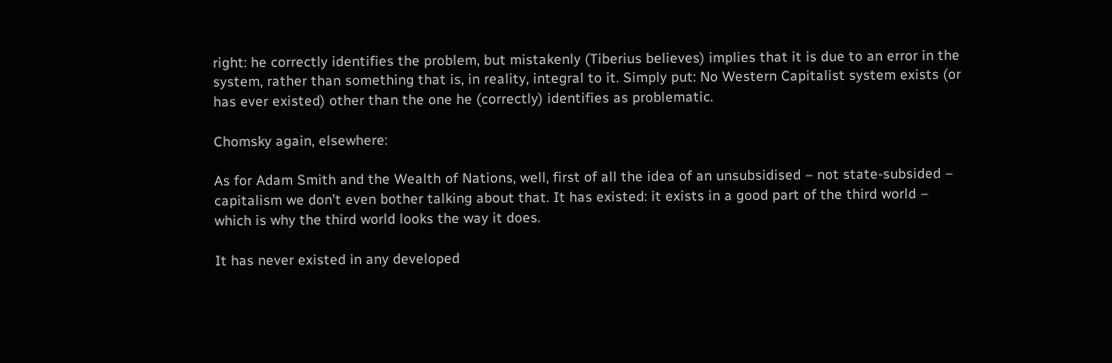right: he correctly identifies the problem, but mistakenly (Tiberius believes) implies that it is due to an error in the system, rather than something that is, in reality, integral to it. Simply put: No Western Capitalist system exists (or has ever existed) other than the one he (correctly) identifies as problematic.

Chomsky again, elsewhere:

As for Adam Smith and the Wealth of Nations, well, first of all the idea of an unsubsidised – not state-subsided – capitalism we don’t even bother talking about that. It has existed: it exists in a good part of the third world – which is why the third world looks the way it does.

It has never existed in any developed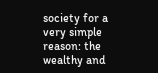society for a very simple reason: the wealthy and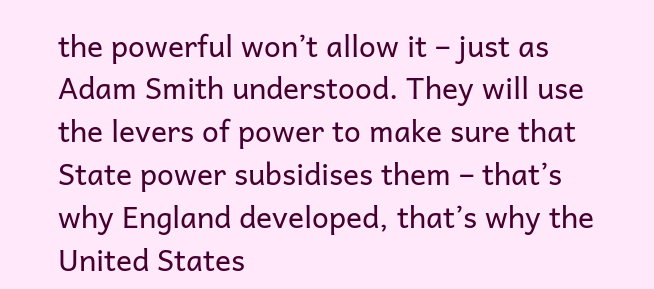the powerful won’t allow it – just as Adam Smith understood. They will use the levers of power to make sure that State power subsidises them – that’s why England developed, that’s why the United States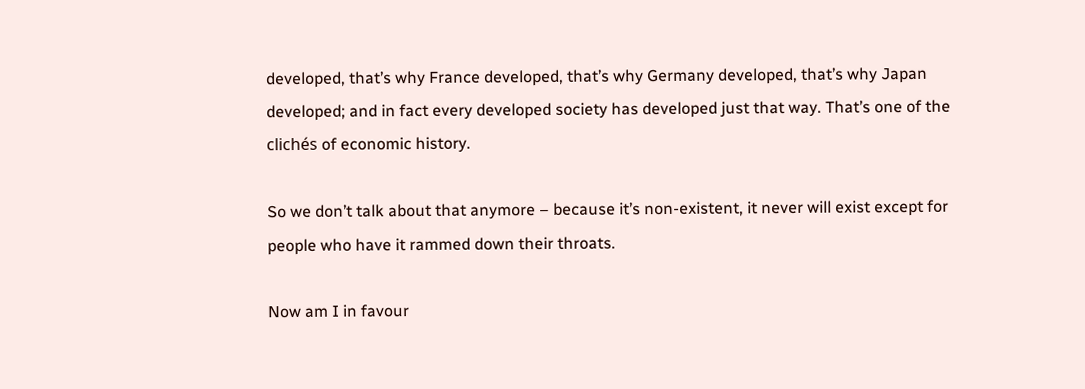developed, that’s why France developed, that’s why Germany developed, that’s why Japan developed; and in fact every developed society has developed just that way. That’s one of the clichés of economic history.

So we don’t talk about that anymore – because it’s non-existent, it never will exist except for people who have it rammed down their throats.

Now am I in favour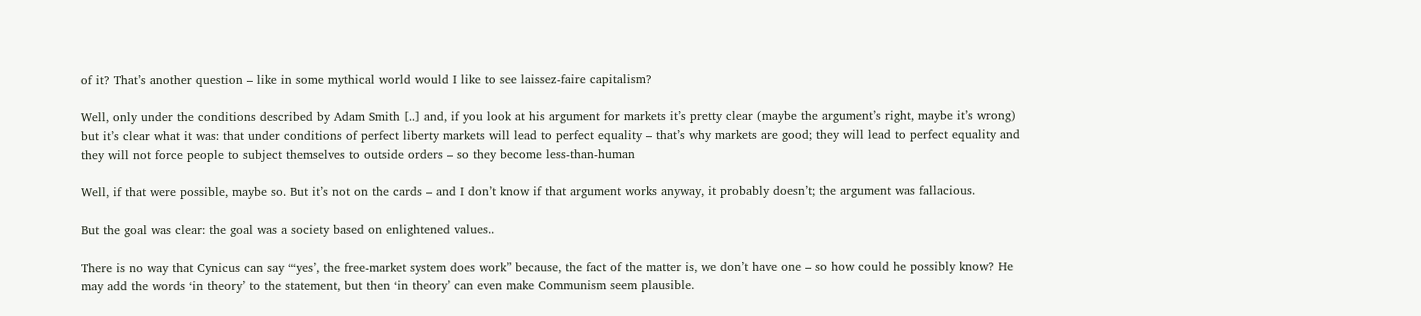of it? That’s another question – like in some mythical world would I like to see laissez-faire capitalism?

Well, only under the conditions described by Adam Smith [..] and, if you look at his argument for markets it’s pretty clear (maybe the argument’s right, maybe it’s wrong) but it’s clear what it was: that under conditions of perfect liberty markets will lead to perfect equality – that’s why markets are good; they will lead to perfect equality and they will not force people to subject themselves to outside orders – so they become less-than-human

Well, if that were possible, maybe so. But it’s not on the cards – and I don’t know if that argument works anyway, it probably doesn’t; the argument was fallacious.

But the goal was clear: the goal was a society based on enlightened values..

There is no way that Cynicus can say “‘yes’, the free-market system does work” because, the fact of the matter is, we don’t have one – so how could he possibly know? He may add the words ‘in theory’ to the statement, but then ‘in theory’ can even make Communism seem plausible.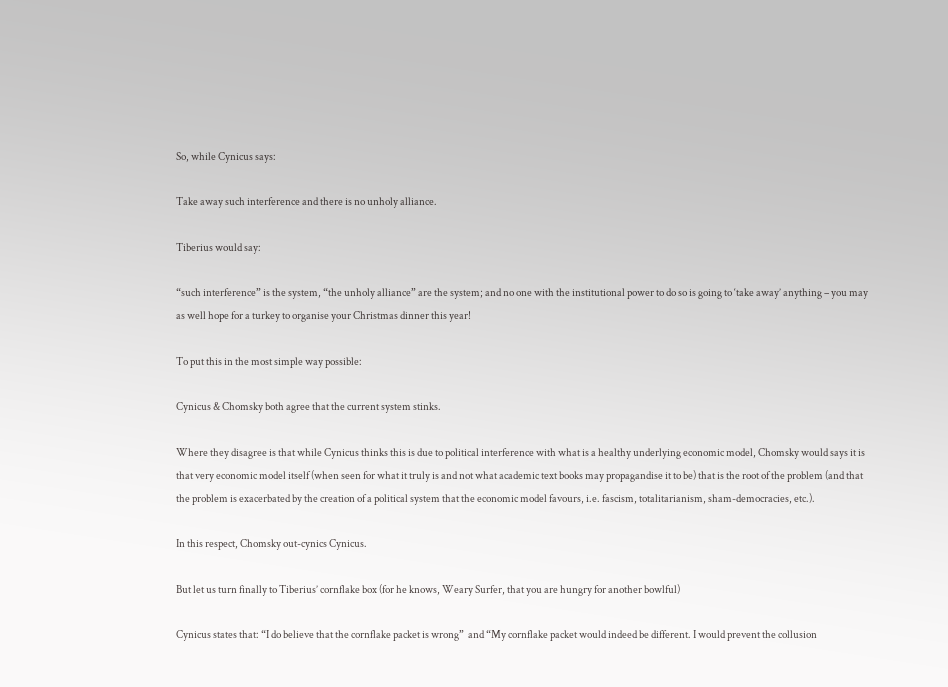So, while Cynicus says:

Take away such interference and there is no unholy alliance.

Tiberius would say:

“such interference” is the system, “the unholy alliance” are the system; and no one with the institutional power to do so is going to ‘take away’ anything – you may as well hope for a turkey to organise your Christmas dinner this year!

To put this in the most simple way possible:

Cynicus & Chomsky both agree that the current system stinks.

Where they disagree is that while Cynicus thinks this is due to political interference with what is a healthy underlying economic model, Chomsky would says it is that very economic model itself (when seen for what it truly is and not what academic text books may propagandise it to be) that is the root of the problem (and that the problem is exacerbated by the creation of a political system that the economic model favours, i.e. fascism, totalitarianism, sham-democracies, etc.).

In this respect, Chomsky out-cynics Cynicus.

But let us turn finally to Tiberius’ cornflake box (for he knows, Weary Surfer, that you are hungry for another bowlful)

Cynicus states that: “I do believe that the cornflake packet is wrong”  and “My cornflake packet would indeed be different. I would prevent the collusion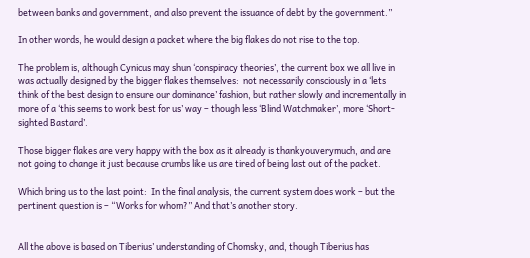between banks and government, and also prevent the issuance of debt by the government.”

In other words, he would design a packet where the big flakes do not rise to the top.

The problem is, although Cynicus may shun ‘conspiracy theories’, the current box we all live in was actually designed by the bigger flakes themselves:  not necessarily consciously in a ‘lets think of the best design to ensure our dominance’ fashion, but rather slowly and incrementally in more of a ‘this seems to work best for us’ way – though less ‘Blind Watchmaker’, more ‘Short-sighted Bastard’.

Those bigger flakes are very happy with the box as it already is thankyouverymuch, and are not going to change it just because crumbs like us are tired of being last out of the packet.

Which bring us to the last point:  In the final analysis, the current system does work – but the pertinent question is – “Works for whom?” And that’s another story.


All the above is based on Tiberius’ understanding of Chomsky, and, though Tiberius has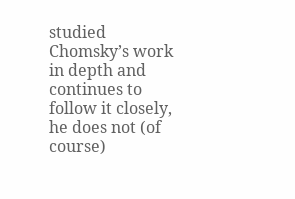studied Chomsky’s work in depth and continues to follow it closely, he does not (of course)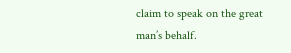claim to speak on the great man’s behalf.